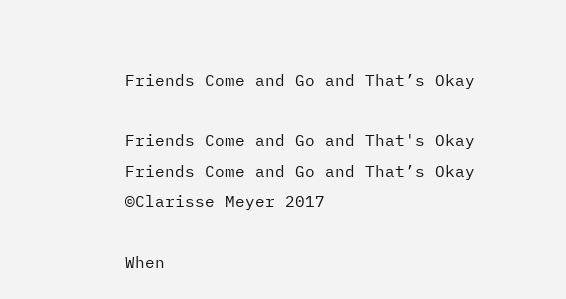Friends Come and Go and That’s Okay

Friends Come and Go and That's Okay
Friends Come and Go and That’s Okay
©Clarisse Meyer 2017

When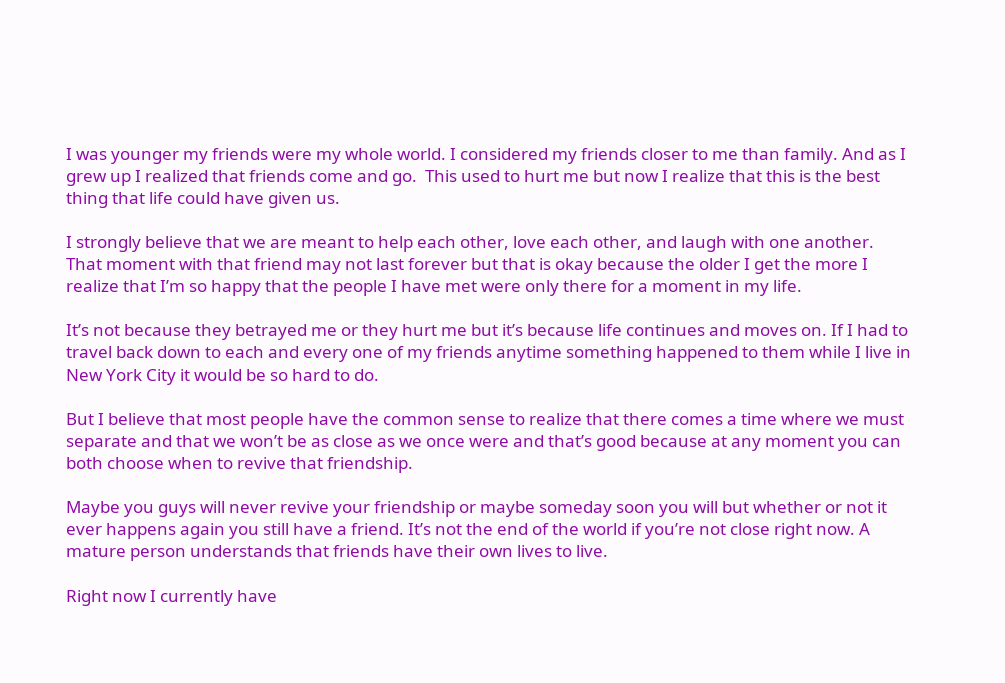I was younger my friends were my whole world. I considered my friends closer to me than family. And as I grew up I realized that friends come and go.  This used to hurt me but now I realize that this is the best thing that life could have given us.

I strongly believe that we are meant to help each other, love each other, and laugh with one another. That moment with that friend may not last forever but that is okay because the older I get the more I realize that I’m so happy that the people I have met were only there for a moment in my life.

It’s not because they betrayed me or they hurt me but it’s because life continues and moves on. If I had to travel back down to each and every one of my friends anytime something happened to them while I live in New York City it would be so hard to do.

But I believe that most people have the common sense to realize that there comes a time where we must separate and that we won’t be as close as we once were and that’s good because at any moment you can both choose when to revive that friendship.

Maybe you guys will never revive your friendship or maybe someday soon you will but whether or not it ever happens again you still have a friend. It’s not the end of the world if you’re not close right now. A mature person understands that friends have their own lives to live.

Right now I currently have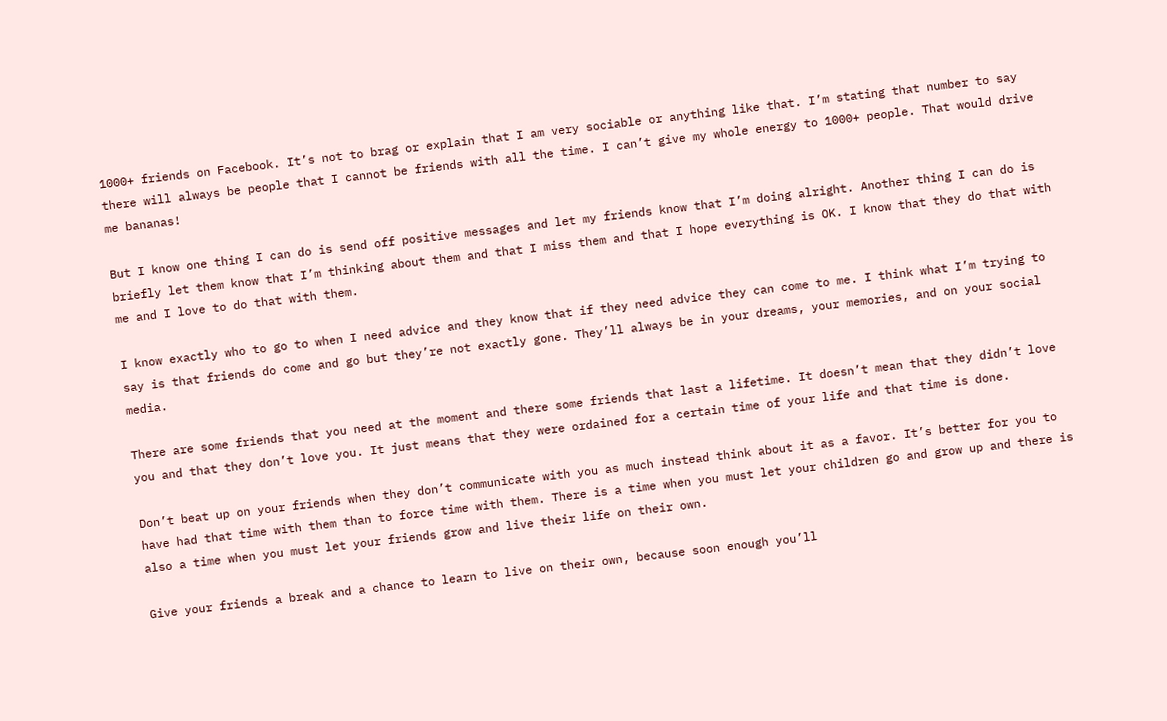1000+ friends on Facebook. It’s not to brag or explain that I am very sociable or anything like that. I’m stating that number to say there will always be people that I cannot be friends with all the time. I can’t give my whole energy to 1000+ people. That would drive me bananas!

But I know one thing I can do is send off positive messages and let my friends know that I’m doing alright. Another thing I can do is briefly let them know that I’m thinking about them and that I miss them and that I hope everything is OK. I know that they do that with me and I love to do that with them.

I know exactly who to go to when I need advice and they know that if they need advice they can come to me. I think what I’m trying to say is that friends do come and go but they’re not exactly gone. They’ll always be in your dreams, your memories, and on your social media.

There are some friends that you need at the moment and there some friends that last a lifetime. It doesn’t mean that they didn’t love you and that they don’t love you. It just means that they were ordained for a certain time of your life and that time is done.

Don’t beat up on your friends when they don’t communicate with you as much instead think about it as a favor. It’s better for you to have had that time with them than to force time with them. There is a time when you must let your children go and grow up and there is also a time when you must let your friends grow and live their life on their own.

Give your friends a break and a chance to learn to live on their own, because soon enough you’ll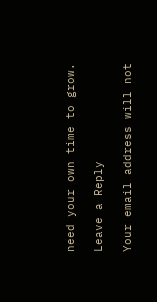need your own time to grow.

Leave a Reply

Your email address will not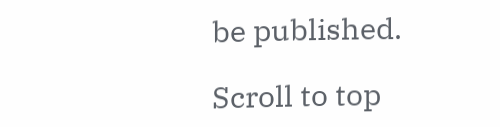be published.

Scroll to top